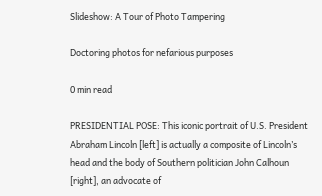Slideshow: A Tour of Photo Tampering

Doctoring photos for nefarious purposes

0 min read

PRESIDENTIAL POSE: This iconic portrait of U.S. President Abraham Lincoln [left] is actually a composite of Lincoln’s head and the body of Southern politician John Calhoun [right], an advocate of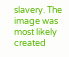slavery. The image was most likely created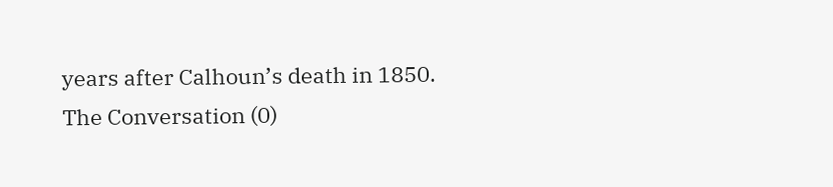years after Calhoun’s death in 1850.
The Conversation (0)